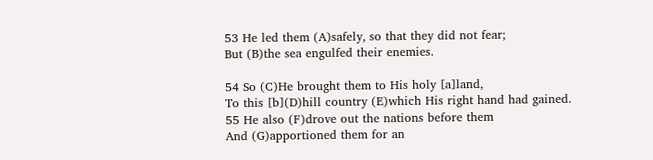53 He led them (A)safely, so that they did not fear;
But (B)the sea engulfed their enemies.

54 So (C)He brought them to His holy [a]land,
To this [b](D)hill country (E)which His right hand had gained.
55 He also (F)drove out the nations before them
And (G)apportioned them for an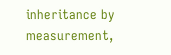inheritance by measurement,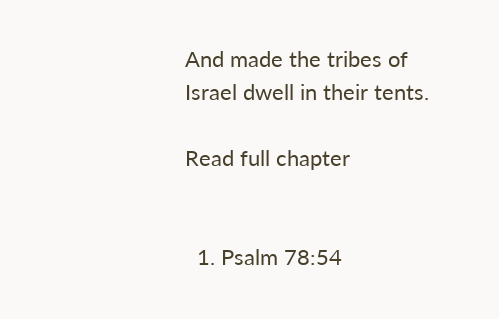And made the tribes of Israel dwell in their tents.

Read full chapter


  1. Psalm 78:54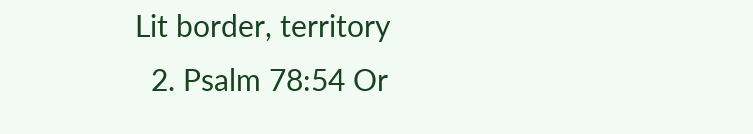Lit border, territory
  2. Psalm 78:54 Or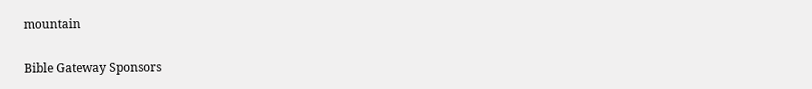mountain

Bible Gateway Sponsors